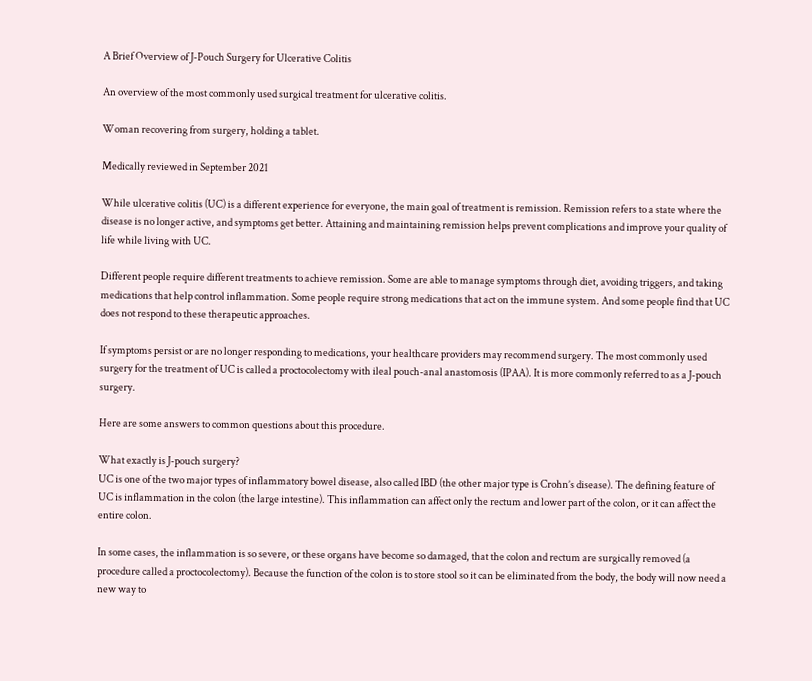A Brief Overview of J-Pouch Surgery for Ulcerative Colitis

An overview of the most commonly used surgical treatment for ulcerative colitis.

Woman recovering from surgery, holding a tablet.

Medically reviewed in September 2021

While ulcerative colitis (UC) is a different experience for everyone, the main goal of treatment is remission. Remission refers to a state where the disease is no longer active, and symptoms get better. Attaining and maintaining remission helps prevent complications and improve your quality of life while living with UC.

Different people require different treatments to achieve remission. Some are able to manage symptoms through diet, avoiding triggers, and taking medications that help control inflammation. Some people require strong medications that act on the immune system. And some people find that UC does not respond to these therapeutic approaches.

If symptoms persist or are no longer responding to medications, your healthcare providers may recommend surgery. The most commonly used surgery for the treatment of UC is called a proctocolectomy with ileal pouch-anal anastomosis (IPAA). It is more commonly referred to as a J-pouch surgery.

Here are some answers to common questions about this procedure.

What exactly is J-pouch surgery?
UC is one of the two major types of inflammatory bowel disease, also called IBD (the other major type is Crohn’s disease). The defining feature of UC is inflammation in the colon (the large intestine). This inflammation can affect only the rectum and lower part of the colon, or it can affect the entire colon.

In some cases, the inflammation is so severe, or these organs have become so damaged, that the colon and rectum are surgically removed (a procedure called a proctocolectomy). Because the function of the colon is to store stool so it can be eliminated from the body, the body will now need a new way to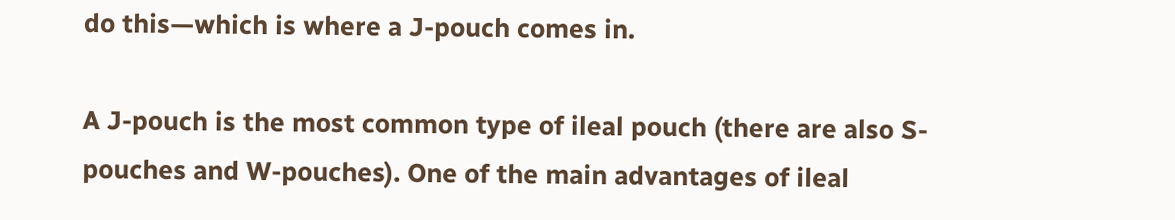do this—which is where a J-pouch comes in.

A J-pouch is the most common type of ileal pouch (there are also S-pouches and W-pouches). One of the main advantages of ileal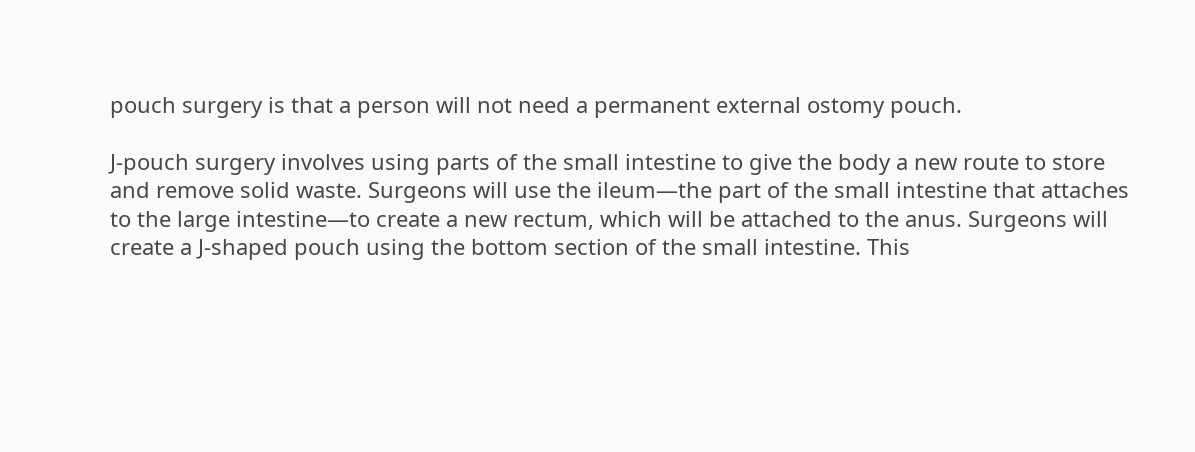pouch surgery is that a person will not need a permanent external ostomy pouch.

J-pouch surgery involves using parts of the small intestine to give the body a new route to store and remove solid waste. Surgeons will use the ileum—the part of the small intestine that attaches to the large intestine—to create a new rectum, which will be attached to the anus. Surgeons will create a J-shaped pouch using the bottom section of the small intestine. This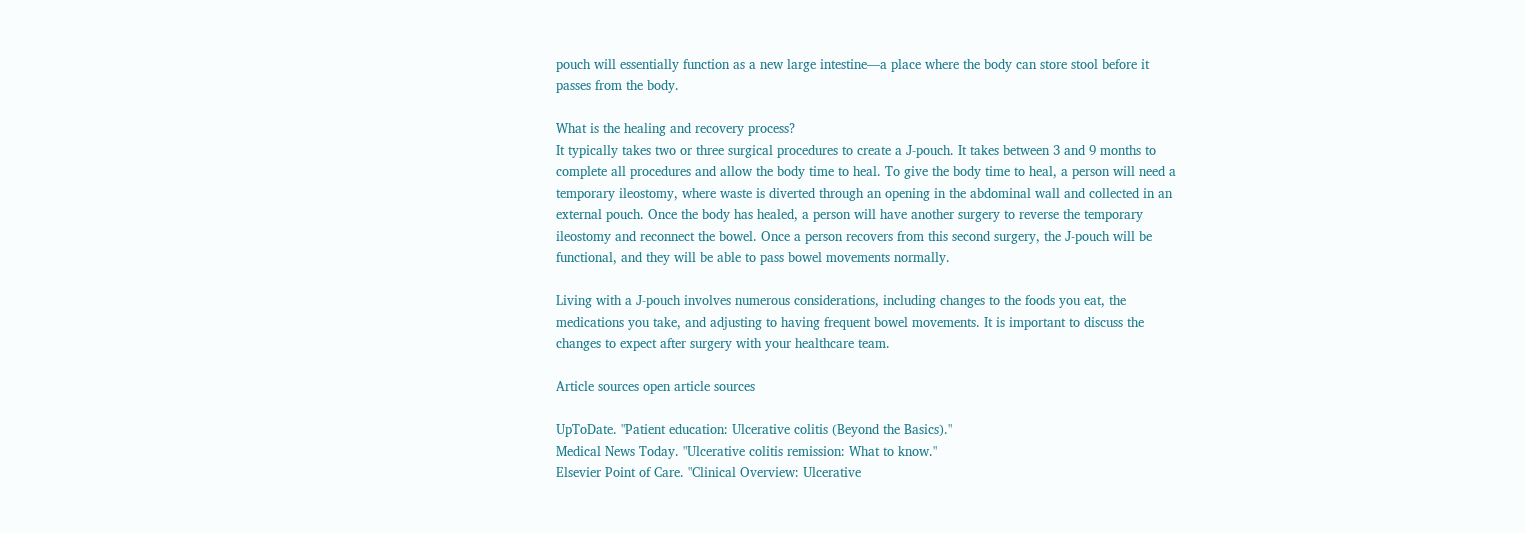pouch will essentially function as a new large intestine—a place where the body can store stool before it passes from the body.

What is the healing and recovery process?
It typically takes two or three surgical procedures to create a J-pouch. It takes between 3 and 9 months to complete all procedures and allow the body time to heal. To give the body time to heal, a person will need a temporary ileostomy, where waste is diverted through an opening in the abdominal wall and collected in an external pouch. Once the body has healed, a person will have another surgery to reverse the temporary ileostomy and reconnect the bowel. Once a person recovers from this second surgery, the J-pouch will be functional, and they will be able to pass bowel movements normally.

Living with a J-pouch involves numerous considerations, including changes to the foods you eat, the medications you take, and adjusting to having frequent bowel movements. It is important to discuss the changes to expect after surgery with your healthcare team.

Article sources open article sources

UpToDate. "Patient education: Ulcerative colitis (Beyond the Basics)."
Medical News Today. "Ulcerative colitis remission: What to know."
Elsevier Point of Care. "Clinical Overview: Ulcerative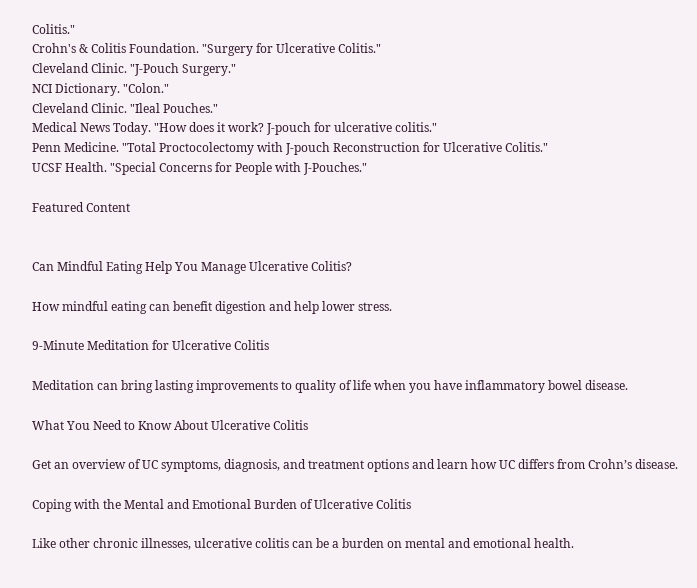Colitis."
Crohn's & Colitis Foundation. "Surgery for Ulcerative Colitis."
Cleveland Clinic. "J-Pouch Surgery."
NCI Dictionary. "Colon."
Cleveland Clinic. "Ileal Pouches."
Medical News Today. "How does it work? J-pouch for ulcerative colitis."
Penn Medicine. "Total Proctocolectomy with J-pouch Reconstruction for Ulcerative Colitis."
UCSF Health. "Special Concerns for People with J-Pouches."

Featured Content


Can Mindful Eating Help You Manage Ulcerative Colitis?

How mindful eating can benefit digestion and help lower stress.

9-Minute Meditation for Ulcerative Colitis

Meditation can bring lasting improvements to quality of life when you have inflammatory bowel disease.

What You Need to Know About Ulcerative Colitis

Get an overview of UC symptoms, diagnosis, and treatment options and learn how UC differs from Crohn’s disease.

Coping with the Mental and Emotional Burden of Ulcerative Colitis

Like other chronic illnesses, ulcerative colitis can be a burden on mental and emotional health.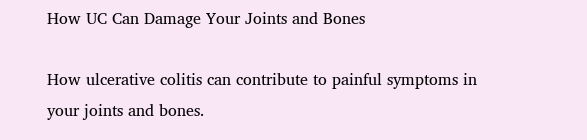How UC Can Damage Your Joints and Bones

How ulcerative colitis can contribute to painful symptoms in your joints and bones.